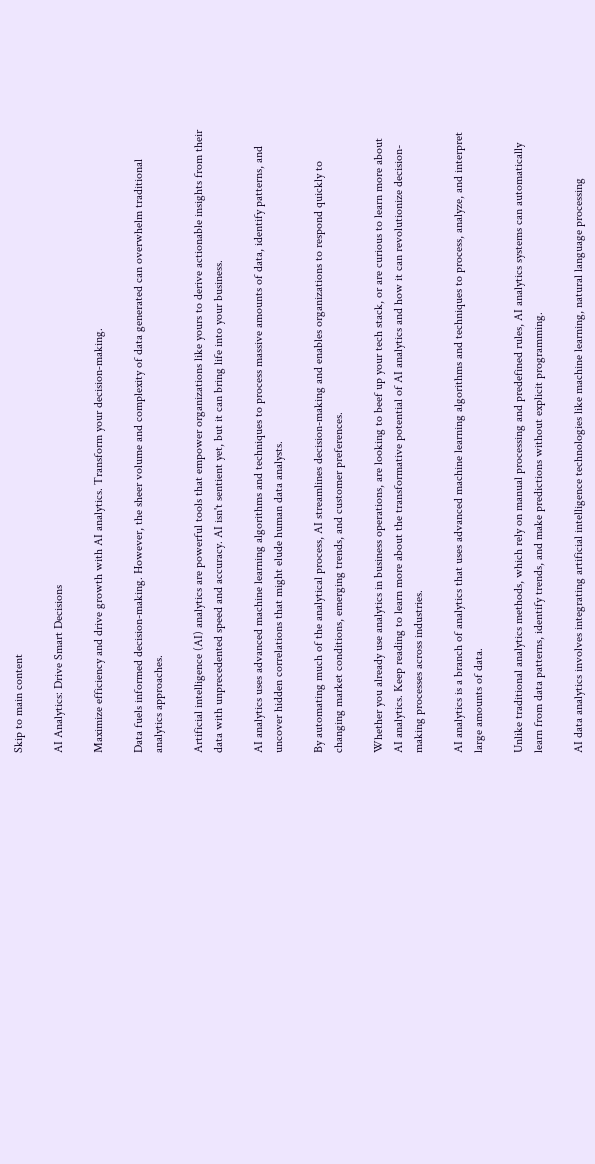Skip to main content

AI Analytics: Drive Smart Decisions

Maximize efficiency and drive growth with AI analytics. Transform your decision‑making.

Data fuels informed decision-making. However, the sheer volume and complexity of data generated can overwhelm traditional analytics approaches.

Artificial intelligence (AI) analytics are powerful tools that empower organizations like yours to derive actionable insights from their data with unprecedented speed and accuracy. AI isn't sentient yet, but it can bring life into your business.

AI analytics uses advanced machine learning algorithms and techniques to process massive amounts of data, identify patterns, and uncover hidden correlations that might elude human data analysts.

By automating much of the analytical process, AI streamlines decision-making and enables organizations to respond quickly to changing market conditions, emerging trends, and customer preferences.

Whether you already use analytics in business operations, are looking to beef up your tech stack, or are curious to learn more about AI analytics. Keep reading to learn more about the transformative potential of AI analytics and how it can revolutionize decision-making processes across industries.

AI analytics is a branch of analytics that uses advanced machine learning algorithms and techniques to process, analyze, and interpret large amounts of data.

Unlike traditional analytics methods, which rely on manual processing and predefined rules, AI analytics systems can automatically learn from data patterns, identify trends, and make predictions without explicit programming.

AI data analytics involves integrating artificial intelligence technologies like machine learning, natural language processing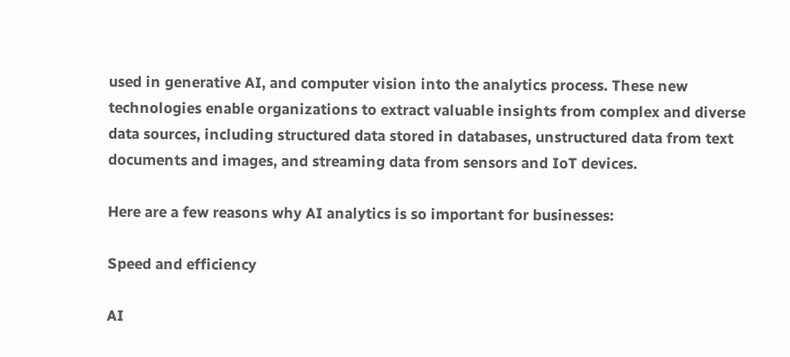used in generative AI, and computer vision into the analytics process. These new technologies enable organizations to extract valuable insights from complex and diverse data sources, including structured data stored in databases, unstructured data from text documents and images, and streaming data from sensors and IoT devices.

Here are a few reasons why AI analytics is so important for businesses:

Speed and efficiency

AI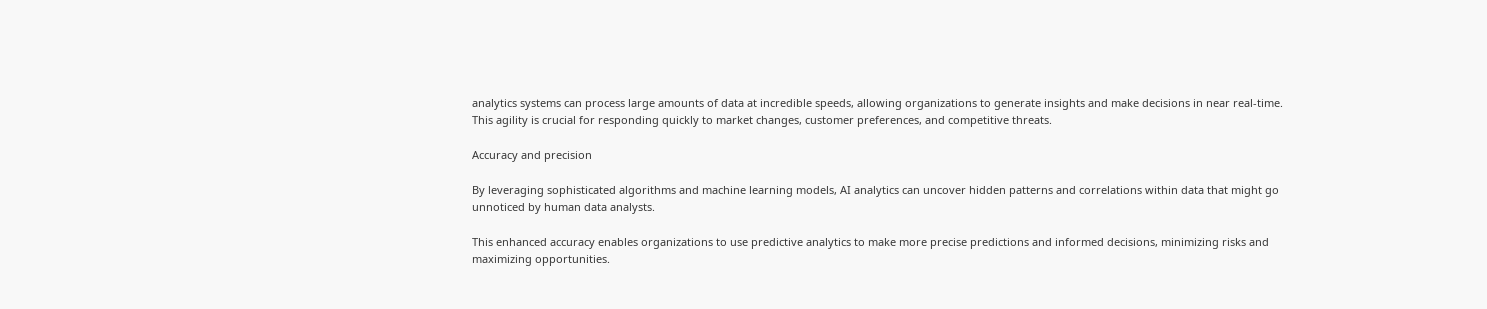analytics systems can process large amounts of data at incredible speeds, allowing organizations to generate insights and make decisions in near real-time. This agility is crucial for responding quickly to market changes, customer preferences, and competitive threats.

Accuracy and precision

By leveraging sophisticated algorithms and machine learning models, AI analytics can uncover hidden patterns and correlations within data that might go unnoticed by human data analysts.

This enhanced accuracy enables organizations to use predictive analytics to make more precise predictions and informed decisions, minimizing risks and maximizing opportunities.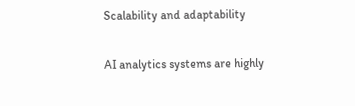Scalability and adaptability

AI analytics systems are highly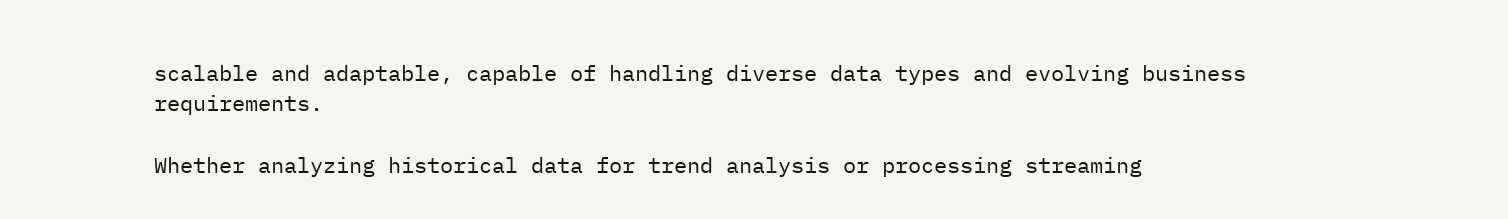scalable and adaptable, capable of handling diverse data types and evolving business requirements.

Whether analyzing historical data for trend analysis or processing streaming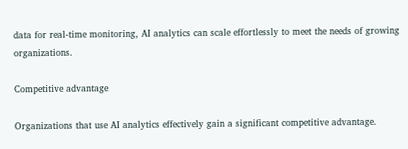data for real-time monitoring, AI analytics can scale effortlessly to meet the needs of growing organizations.

Competitive advantage

Organizations that use AI analytics effectively gain a significant competitive advantage.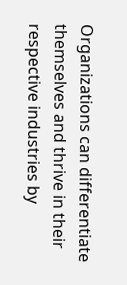Organizations can differentiate themselves and thrive in their respective industries by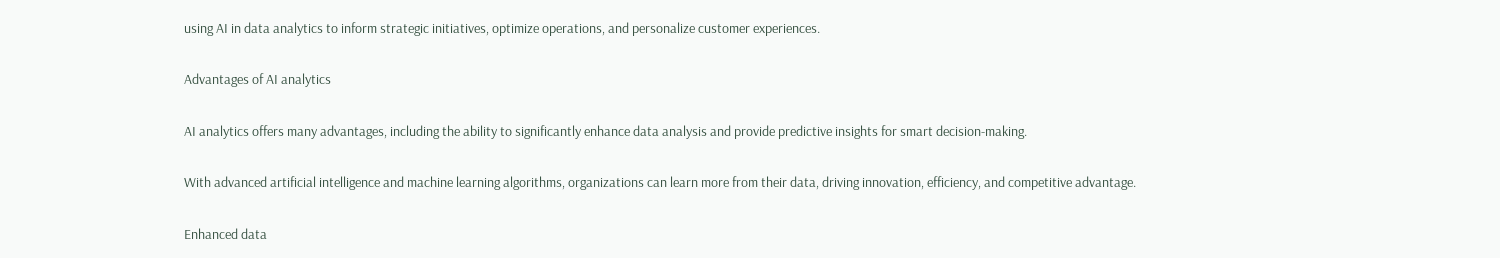using AI in data analytics to inform strategic initiatives, optimize operations, and personalize customer experiences.

Advantages of AI analytics

AI analytics offers many advantages, including the ability to significantly enhance data analysis and provide predictive insights for smart decision-making.

With advanced artificial intelligence and machine learning algorithms, organizations can learn more from their data, driving innovation, efficiency, and competitive advantage.

Enhanced data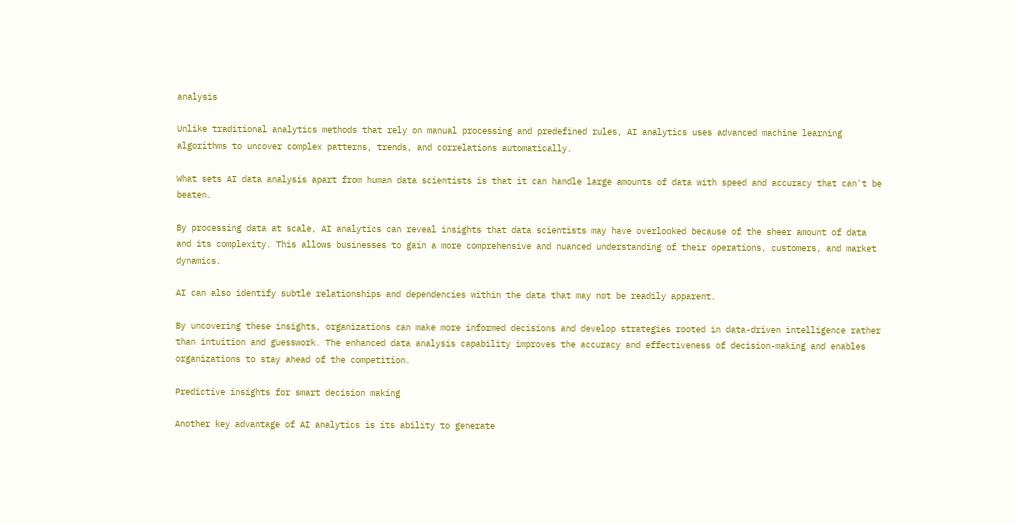analysis

Unlike traditional analytics methods that rely on manual processing and predefined rules, AI analytics uses advanced machine learning algorithms to uncover complex patterns, trends, and correlations automatically.

What sets AI data analysis apart from human data scientists is that it can handle large amounts of data with speed and accuracy that can't be beaten.

By processing data at scale, AI analytics can reveal insights that data scientists may have overlooked because of the sheer amount of data and its complexity. This allows businesses to gain a more comprehensive and nuanced understanding of their operations, customers, and market dynamics.

AI can also identify subtle relationships and dependencies within the data that may not be readily apparent.

By uncovering these insights, organizations can make more informed decisions and develop strategies rooted in data-driven intelligence rather than intuition and guesswork. The enhanced data analysis capability improves the accuracy and effectiveness of decision-making and enables organizations to stay ahead of the competition.

Predictive insights for smart decision making

Another key advantage of AI analytics is its ability to generate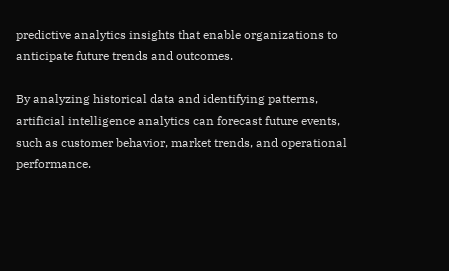predictive analytics insights that enable organizations to anticipate future trends and outcomes.

By analyzing historical data and identifying patterns, artificial intelligence analytics can forecast future events, such as customer behavior, market trends, and operational performance.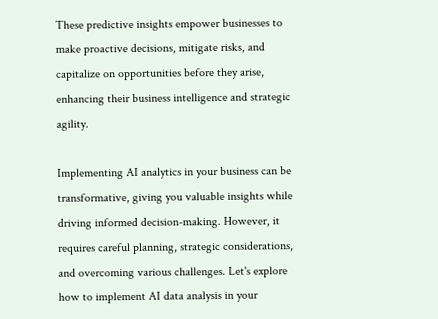These predictive insights empower businesses to make proactive decisions, mitigate risks, and capitalize on opportunities before they arise, enhancing their business intelligence and strategic agility.

Implementing AI analytics in your business can be transformative, giving you valuable insights while driving informed decision-making. However, it requires careful planning, strategic considerations, and overcoming various challenges. Let's explore how to implement AI data analysis in your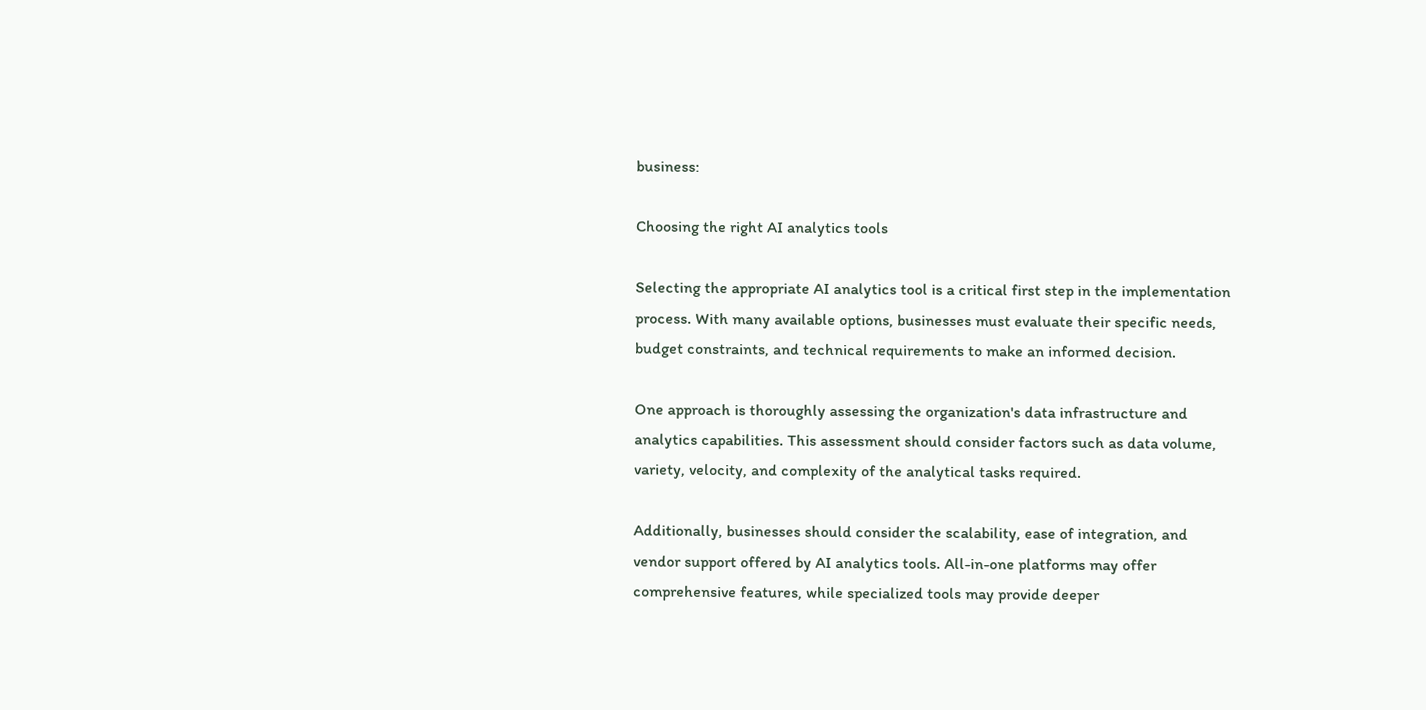business:

Choosing the right AI analytics tools

Selecting the appropriate AI analytics tool is a critical first step in the implementation process. With many available options, businesses must evaluate their specific needs, budget constraints, and technical requirements to make an informed decision.

One approach is thoroughly assessing the organization's data infrastructure and analytics capabilities. This assessment should consider factors such as data volume, variety, velocity, and complexity of the analytical tasks required.

Additionally, businesses should consider the scalability, ease of integration, and vendor support offered by AI analytics tools. All-in-one platforms may offer comprehensive features, while specialized tools may provide deeper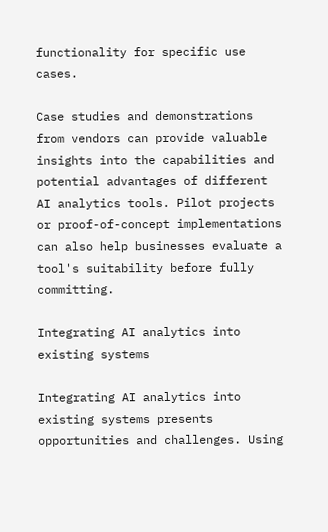functionality for specific use cases.

Case studies and demonstrations from vendors can provide valuable insights into the capabilities and potential advantages of different AI analytics tools. Pilot projects or proof-of-concept implementations can also help businesses evaluate a tool's suitability before fully committing.

Integrating AI analytics into existing systems

Integrating AI analytics into existing systems presents opportunities and challenges. Using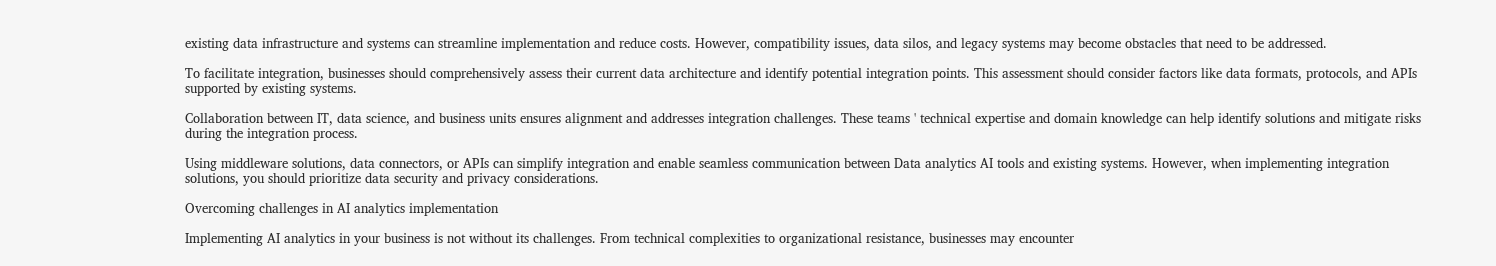existing data infrastructure and systems can streamline implementation and reduce costs. However, compatibility issues, data silos, and legacy systems may become obstacles that need to be addressed.

To facilitate integration, businesses should comprehensively assess their current data architecture and identify potential integration points. This assessment should consider factors like data formats, protocols, and APIs supported by existing systems.

Collaboration between IT, data science, and business units ensures alignment and addresses integration challenges. These teams ' technical expertise and domain knowledge can help identify solutions and mitigate risks during the integration process.

Using middleware solutions, data connectors, or APIs can simplify integration and enable seamless communication between Data analytics AI tools and existing systems. However, when implementing integration solutions, you should prioritize data security and privacy considerations.

Overcoming challenges in AI analytics implementation

Implementing AI analytics in your business is not without its challenges. From technical complexities to organizational resistance, businesses may encounter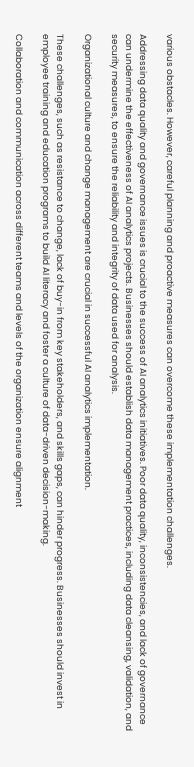various obstacles. However, careful planning and proactive measures can overcome these implementation challenges.

Addressing data quality and governance issues is crucial to the success of AI analytics initiatives. Poor data quality, inconsistencies, and lack of governance can undermine the effectiveness of AI analytics projects. Businesses should establish data management practices, including data cleansing, validation, and security measures, to ensure the reliability and integrity of data used for analysis.

Organizational culture and change management are crucial in successful AI analytics implementation.

These challenges, such as resistance to change, lack of buy-in from key stakeholders, and skills gaps, can hinder progress. Businesses should invest in employee training and education programs to build AI literacy and foster a culture of data-driven decision-making.

Collaboration and communication across different teams and levels of the organization ensure alignment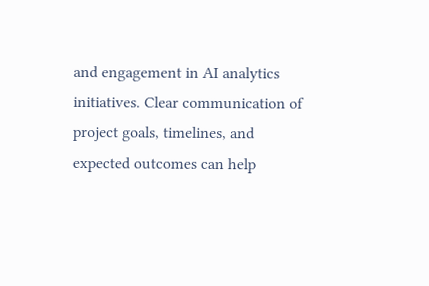and engagement in AI analytics initiatives. Clear communication of project goals, timelines, and expected outcomes can help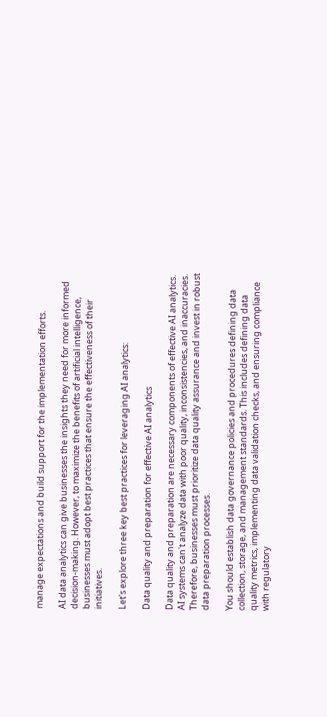manage expectations and build support for the implementation efforts.

AI data analytics can give businesses the insights they need for more informed decision-making. However, to maximize the benefits of artificial intelligence, businesses must adopt best practices that ensure the effectiveness of their initiatives.

Let's explore three key best practices for leveraging AI analytics:

Data quality and preparation for effective AI analytics

Data quality and preparation are necessary components of effective AI analytics. AI systems can't analyze data with poor quality, inconsistencies, and inaccuracies. Therefore, businesses must prioritize data quality assurance and invest in robust data preparation processes.

You should establish data governance policies and procedures defining data collection, storage, and management standards. This includes defining data quality metrics, implementing data validation checks, and ensuring compliance with regulatory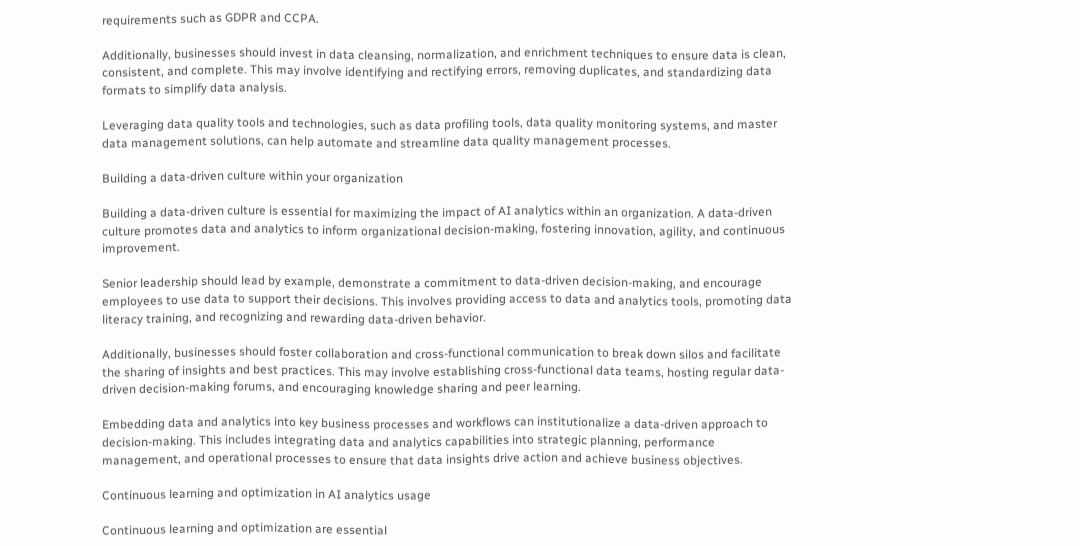requirements such as GDPR and CCPA.

Additionally, businesses should invest in data cleansing, normalization, and enrichment techniques to ensure data is clean, consistent, and complete. This may involve identifying and rectifying errors, removing duplicates, and standardizing data formats to simplify data analysis.

Leveraging data quality tools and technologies, such as data profiling tools, data quality monitoring systems, and master data management solutions, can help automate and streamline data quality management processes.

Building a data-driven culture within your organization

Building a data-driven culture is essential for maximizing the impact of AI analytics within an organization. A data-driven culture promotes data and analytics to inform organizational decision-making, fostering innovation, agility, and continuous improvement.

Senior leadership should lead by example, demonstrate a commitment to data-driven decision-making, and encourage employees to use data to support their decisions. This involves providing access to data and analytics tools, promoting data literacy training, and recognizing and rewarding data-driven behavior.

Additionally, businesses should foster collaboration and cross-functional communication to break down silos and facilitate the sharing of insights and best practices. This may involve establishing cross-functional data teams, hosting regular data-driven decision-making forums, and encouraging knowledge sharing and peer learning.

Embedding data and analytics into key business processes and workflows can institutionalize a data-driven approach to decision-making. This includes integrating data and analytics capabilities into strategic planning, performance management, and operational processes to ensure that data insights drive action and achieve business objectives.

Continuous learning and optimization in AI analytics usage

Continuous learning and optimization are essential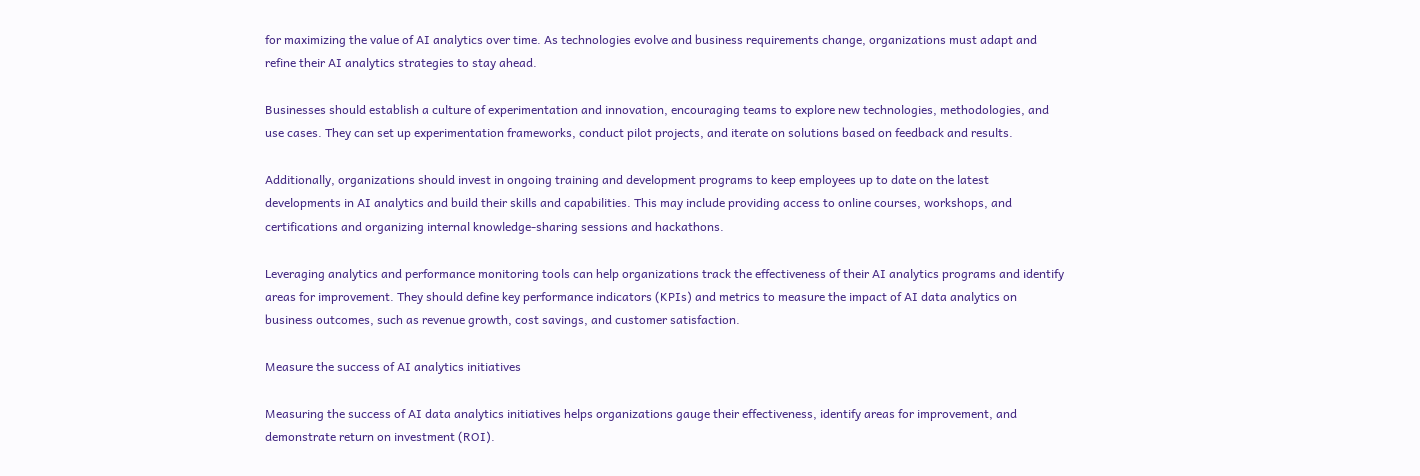for maximizing the value of AI analytics over time. As technologies evolve and business requirements change, organizations must adapt and refine their AI analytics strategies to stay ahead.

Businesses should establish a culture of experimentation and innovation, encouraging teams to explore new technologies, methodologies, and use cases. They can set up experimentation frameworks, conduct pilot projects, and iterate on solutions based on feedback and results.

Additionally, organizations should invest in ongoing training and development programs to keep employees up to date on the latest developments in AI analytics and build their skills and capabilities. This may include providing access to online courses, workshops, and certifications and organizing internal knowledge-sharing sessions and hackathons.

Leveraging analytics and performance monitoring tools can help organizations track the effectiveness of their AI analytics programs and identify areas for improvement. They should define key performance indicators (KPIs) and metrics to measure the impact of AI data analytics on business outcomes, such as revenue growth, cost savings, and customer satisfaction.

Measure the success of AI analytics initiatives

Measuring the success of AI data analytics initiatives helps organizations gauge their effectiveness, identify areas for improvement, and demonstrate return on investment (ROI).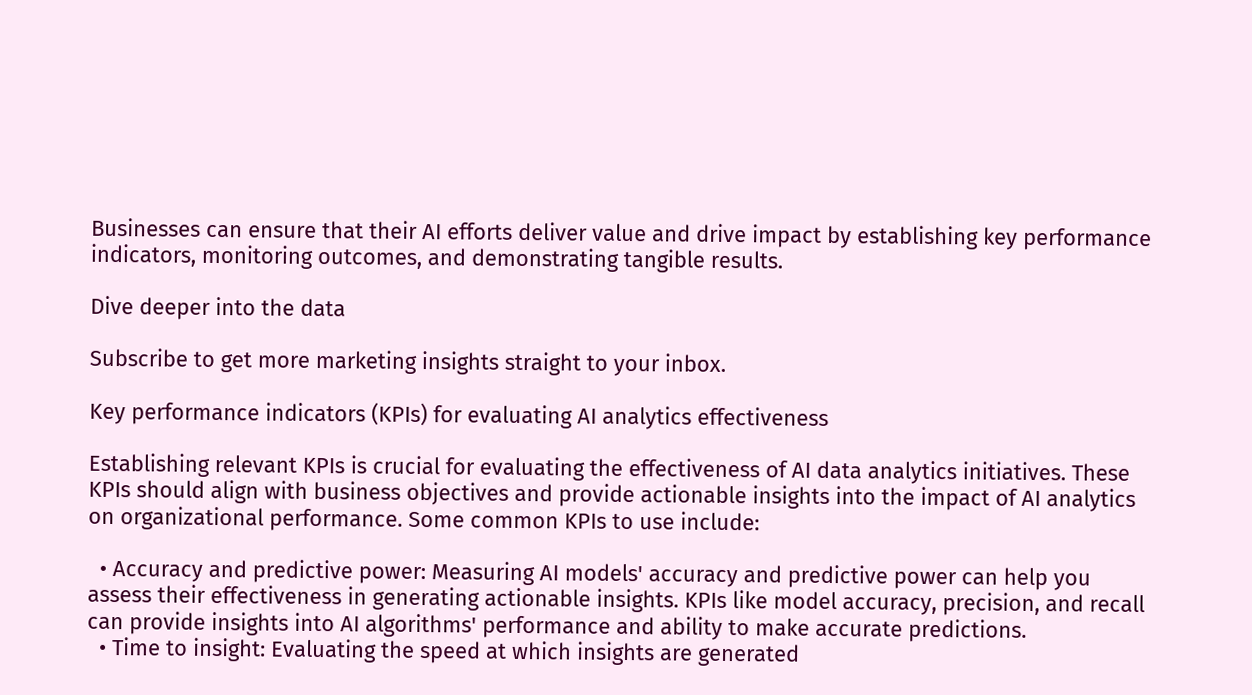Businesses can ensure that their AI efforts deliver value and drive impact by establishing key performance indicators, monitoring outcomes, and demonstrating tangible results.

Dive deeper into the data

Subscribe to get more marketing insights straight to your inbox.

Key performance indicators (KPIs) for evaluating AI analytics effectiveness

Establishing relevant KPIs is crucial for evaluating the effectiveness of AI data analytics initiatives. These KPIs should align with business objectives and provide actionable insights into the impact of AI analytics on organizational performance. Some common KPIs to use include:

  • Accuracy and predictive power: Measuring AI models' accuracy and predictive power can help you assess their effectiveness in generating actionable insights. KPIs like model accuracy, precision, and recall can provide insights into AI algorithms' performance and ability to make accurate predictions.
  • Time to insight: Evaluating the speed at which insights are generated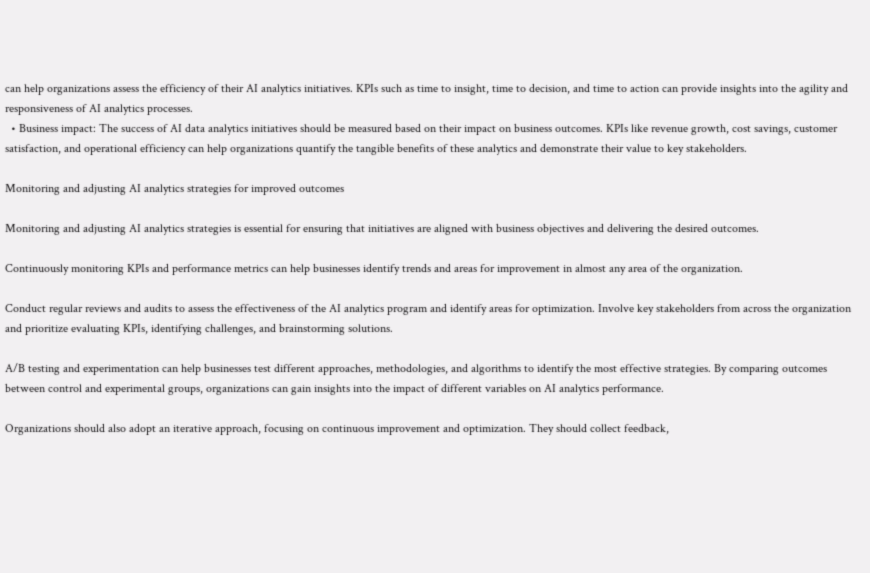can help organizations assess the efficiency of their AI analytics initiatives. KPIs such as time to insight, time to decision, and time to action can provide insights into the agility and responsiveness of AI analytics processes.
  • Business impact: The success of AI data analytics initiatives should be measured based on their impact on business outcomes. KPIs like revenue growth, cost savings, customer satisfaction, and operational efficiency can help organizations quantify the tangible benefits of these analytics and demonstrate their value to key stakeholders.

Monitoring and adjusting AI analytics strategies for improved outcomes

Monitoring and adjusting AI analytics strategies is essential for ensuring that initiatives are aligned with business objectives and delivering the desired outcomes.

Continuously monitoring KPIs and performance metrics can help businesses identify trends and areas for improvement in almost any area of the organization.

Conduct regular reviews and audits to assess the effectiveness of the AI analytics program and identify areas for optimization. Involve key stakeholders from across the organization and prioritize evaluating KPIs, identifying challenges, and brainstorming solutions.

A/B testing and experimentation can help businesses test different approaches, methodologies, and algorithms to identify the most effective strategies. By comparing outcomes between control and experimental groups, organizations can gain insights into the impact of different variables on AI analytics performance.

Organizations should also adopt an iterative approach, focusing on continuous improvement and optimization. They should collect feedback,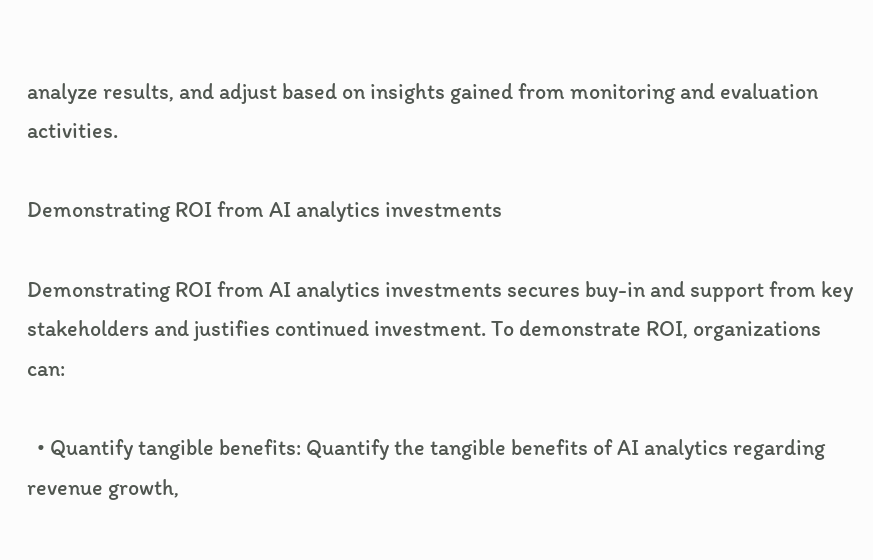analyze results, and adjust based on insights gained from monitoring and evaluation activities.

Demonstrating ROI from AI analytics investments

Demonstrating ROI from AI analytics investments secures buy-in and support from key stakeholders and justifies continued investment. To demonstrate ROI, organizations can:

  • Quantify tangible benefits: Quantify the tangible benefits of AI analytics regarding revenue growth,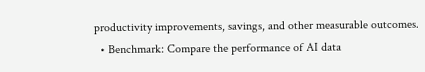productivity improvements, savings, and other measurable outcomes.
  • Benchmark: Compare the performance of AI data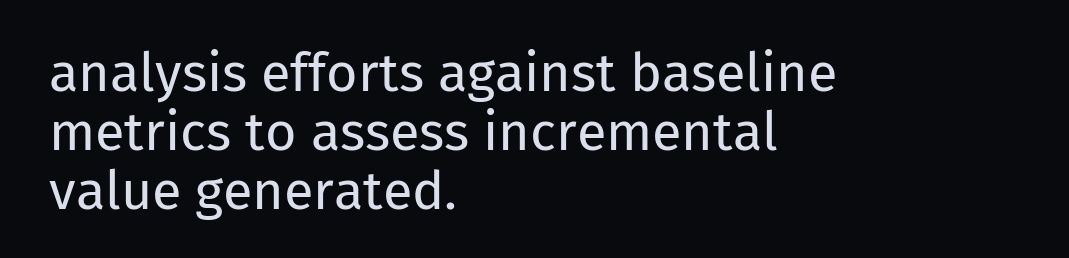analysis efforts against baseline metrics to assess incremental value generated.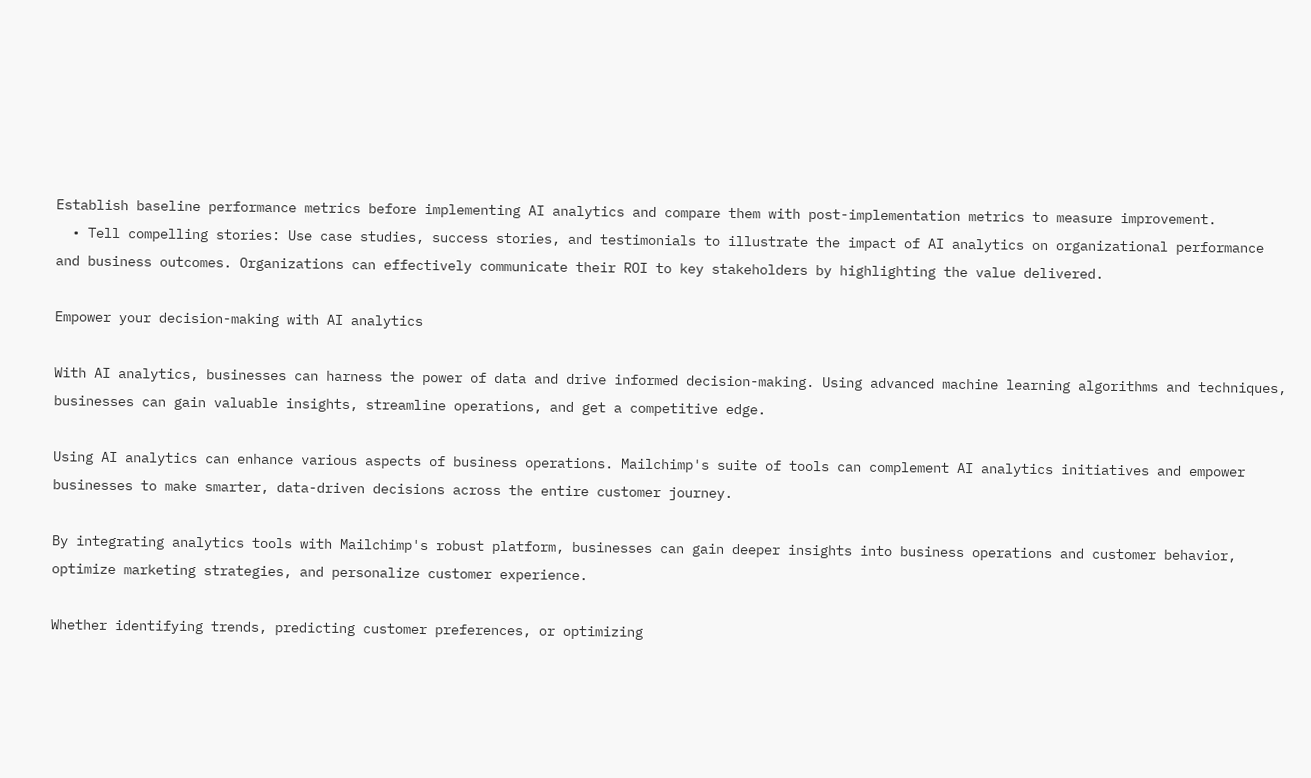Establish baseline performance metrics before implementing AI analytics and compare them with post-implementation metrics to measure improvement.
  • Tell compelling stories: Use case studies, success stories, and testimonials to illustrate the impact of AI analytics on organizational performance and business outcomes. Organizations can effectively communicate their ROI to key stakeholders by highlighting the value delivered.

Empower your decision-making with AI analytics

With AI analytics, businesses can harness the power of data and drive informed decision-making. Using advanced machine learning algorithms and techniques, businesses can gain valuable insights, streamline operations, and get a competitive edge.

Using AI analytics can enhance various aspects of business operations. Mailchimp's suite of tools can complement AI analytics initiatives and empower businesses to make smarter, data-driven decisions across the entire customer journey.

By integrating analytics tools with Mailchimp's robust platform, businesses can gain deeper insights into business operations and customer behavior, optimize marketing strategies, and personalize customer experience.

Whether identifying trends, predicting customer preferences, or optimizing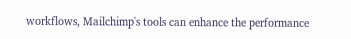workflows, Mailchimp's tools can enhance the performance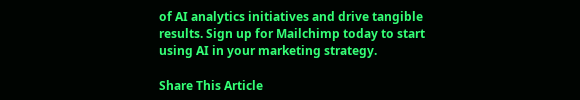of AI analytics initiatives and drive tangible results. Sign up for Mailchimp today to start using AI in your marketing strategy.

Share This Article